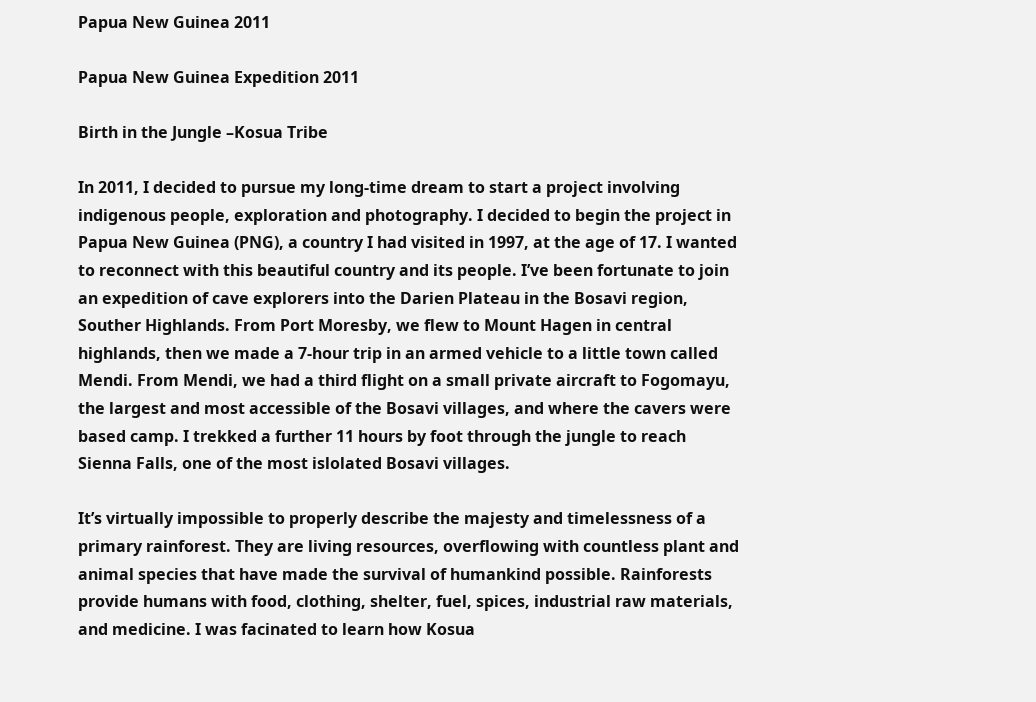Papua New Guinea 2011

Papua New Guinea Expedition 2011

Birth in the Jungle –Kosua Tribe

In 2011, I decided to pursue my long-time dream to start a project involving indigenous people, exploration and photography. I decided to begin the project in Papua New Guinea (PNG), a country I had visited in 1997, at the age of 17. I wanted to reconnect with this beautiful country and its people. I’ve been fortunate to join an expedition of cave explorers into the Darien Plateau in the Bosavi region, Souther Highlands. From Port Moresby, we flew to Mount Hagen in central highlands, then we made a 7-hour trip in an armed vehicle to a little town called Mendi. From Mendi, we had a third flight on a small private aircraft to Fogomayu, the largest and most accessible of the Bosavi villages, and where the cavers were based camp. I trekked a further 11 hours by foot through the jungle to reach Sienna Falls, one of the most islolated Bosavi villages.

It’s virtually impossible to properly describe the majesty and timelessness of a primary rainforest. They are living resources, overflowing with countless plant and animal species that have made the survival of humankind possible. Rainforests provide humans with food, clothing, shelter, fuel, spices, industrial raw materials, and medicine. I was facinated to learn how Kosua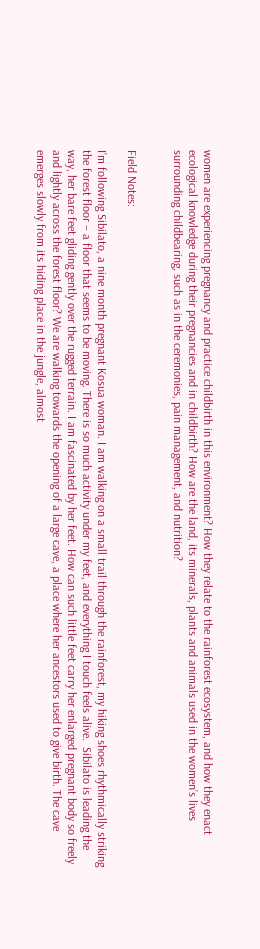women are experiencing pregnancy and practice childbirth in this environment? How they relate to the rainforest ecosystem, and how they enact ecological knowledge during their pregnancies and in childbirth? How are the land, its minerals, plants and animals used in the women’s lives surrounding childbearing, such as in the ceremonies, pain management, and nutrition?


Field Notes:

I’m following Sibilato, a nine month pregnant Kosua woman. I am walking on a small trail through the rainforest, my hiking shoes rhythmically striking the forest floor – a floor that seems to be moving. There is so much activity under my feet, and everything I touch feels alive.  Sibilato is leading the way, her bare feet gliding gently over the rugged terrain. I am fascinated by her feet. How can such little feet carry her enlarged pregnant body so freely and lightly across the forest floor? We are walking towards the opening of a large cave, a place where her ancestors used to give birth. The cave emerges slowly from its hiding place in the jungle, almost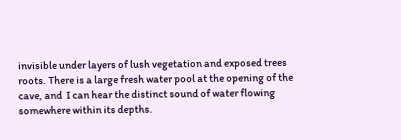invisible under layers of lush vegetation and exposed trees roots. There is a large fresh water pool at the opening of the cave, and  I can hear the distinct sound of water flowing somewhere within its depths.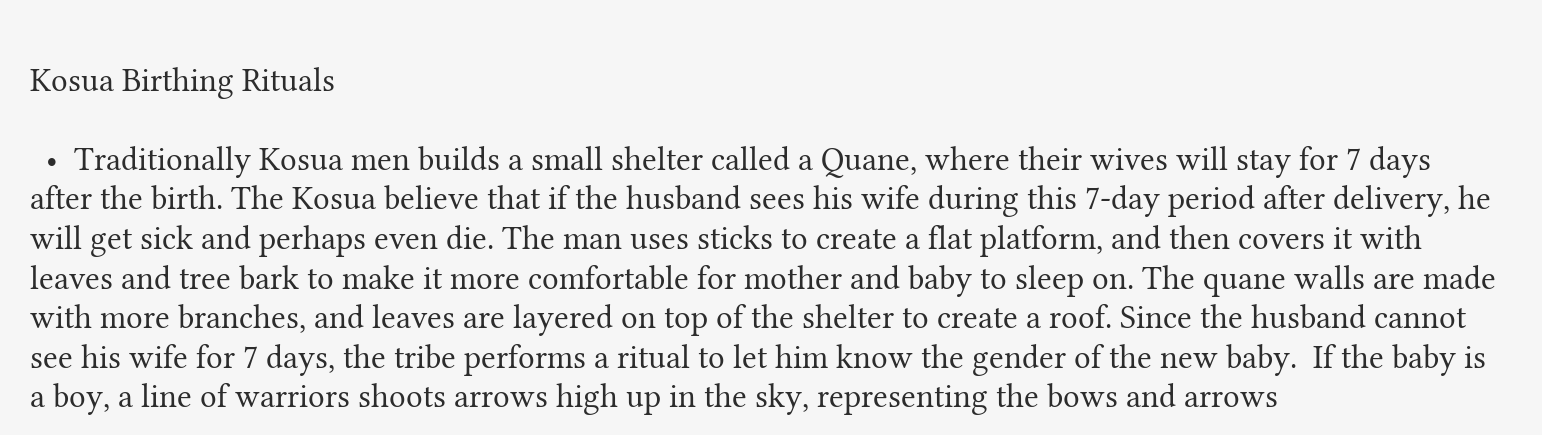Kosua Birthing Rituals

  •  Traditionally Kosua men builds a small shelter called a Quane, where their wives will stay for 7 days after the birth. The Kosua believe that if the husband sees his wife during this 7-day period after delivery, he will get sick and perhaps even die. The man uses sticks to create a flat platform, and then covers it with leaves and tree bark to make it more comfortable for mother and baby to sleep on. The quane walls are made with more branches, and leaves are layered on top of the shelter to create a roof. Since the husband cannot see his wife for 7 days, the tribe performs a ritual to let him know the gender of the new baby.  If the baby is a boy, a line of warriors shoots arrows high up in the sky, representing the bows and arrows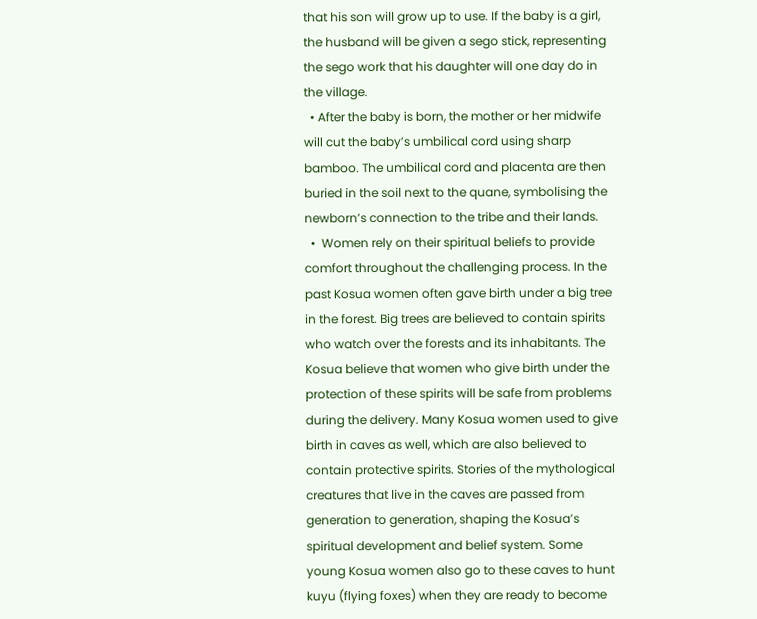that his son will grow up to use. If the baby is a girl, the husband will be given a sego stick, representing the sego work that his daughter will one day do in the village.
  • After the baby is born, the mother or her midwife will cut the baby’s umbilical cord using sharp bamboo. The umbilical cord and placenta are then buried in the soil next to the quane, symbolising the newborn’s connection to the tribe and their lands.
  •  Women rely on their spiritual beliefs to provide comfort throughout the challenging process. In the past Kosua women often gave birth under a big tree in the forest. Big trees are believed to contain spirits who watch over the forests and its inhabitants. The Kosua believe that women who give birth under the protection of these spirits will be safe from problems during the delivery. Many Kosua women used to give birth in caves as well, which are also believed to contain protective spirits. Stories of the mythological creatures that live in the caves are passed from generation to generation, shaping the Kosua’s spiritual development and belief system. Some young Kosua women also go to these caves to hunt kuyu (flying foxes) when they are ready to become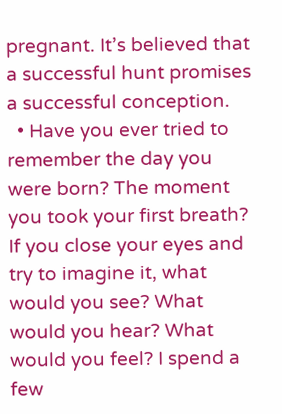pregnant. It’s believed that a successful hunt promises a successful conception.
  • Have you ever tried to remember the day you were born? The moment you took your first breath? If you close your eyes and try to imagine it, what would you see? What would you hear? What would you feel? I spend a few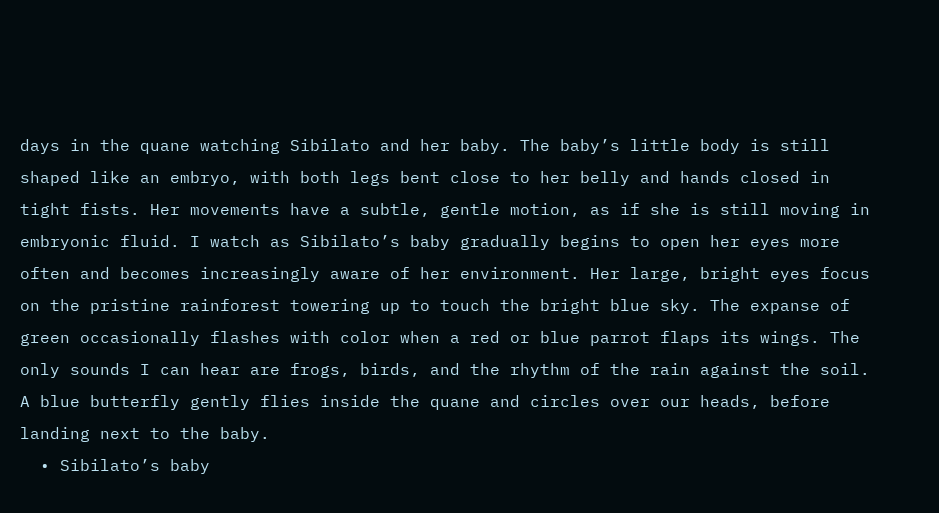days in the quane watching Sibilato and her baby. The baby’s little body is still shaped like an embryo, with both legs bent close to her belly and hands closed in tight fists. Her movements have a subtle, gentle motion, as if she is still moving in embryonic fluid. I watch as Sibilato’s baby gradually begins to open her eyes more often and becomes increasingly aware of her environment. Her large, bright eyes focus on the pristine rainforest towering up to touch the bright blue sky. The expanse of green occasionally flashes with color when a red or blue parrot flaps its wings. The only sounds I can hear are frogs, birds, and the rhythm of the rain against the soil. A blue butterfly gently flies inside the quane and circles over our heads, before landing next to the baby.
  • Sibilato’s baby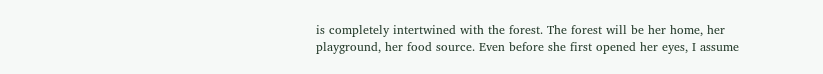is completely intertwined with the forest. The forest will be her home, her playground, her food source. Even before she first opened her eyes, I assume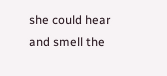she could hear and smell the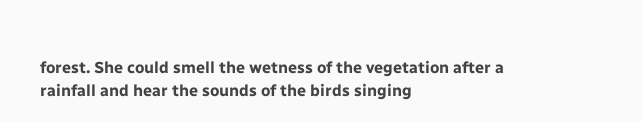forest. She could smell the wetness of the vegetation after a rainfall and hear the sounds of the birds singing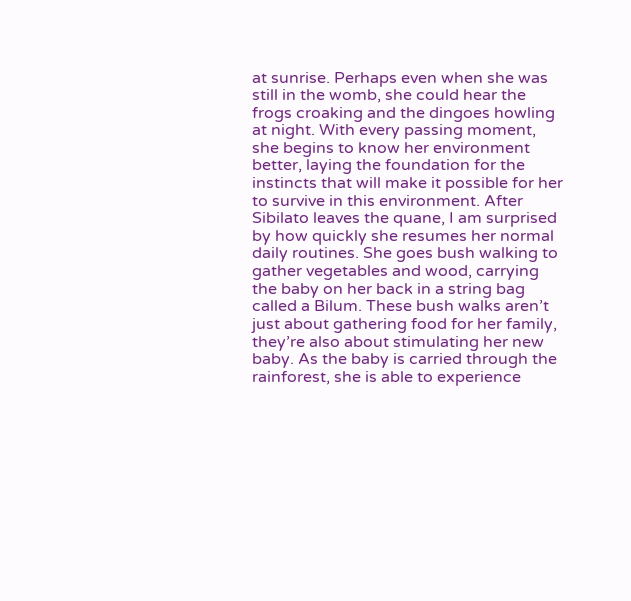at sunrise. Perhaps even when she was still in the womb, she could hear the frogs croaking and the dingoes howling at night. With every passing moment, she begins to know her environment better, laying the foundation for the instincts that will make it possible for her to survive in this environment. After Sibilato leaves the quane, I am surprised by how quickly she resumes her normal daily routines. She goes bush walking to gather vegetables and wood, carrying the baby on her back in a string bag called a Bilum. These bush walks aren’t just about gathering food for her family, they’re also about stimulating her new baby. As the baby is carried through the rainforest, she is able to experience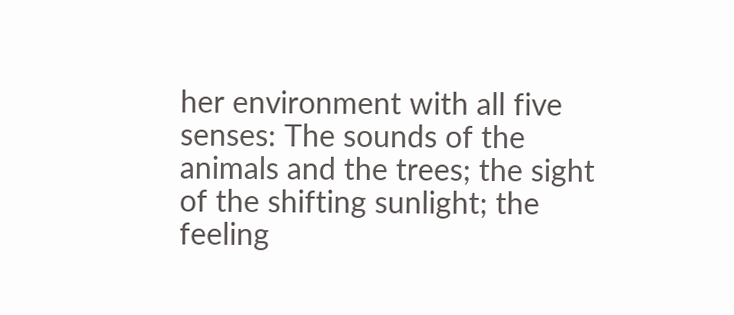her environment with all five senses: The sounds of the animals and the trees; the sight of the shifting sunlight; the feeling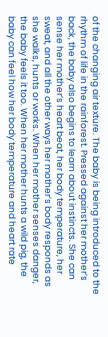of the changing air texture. The baby is being introduced to the rhythm of life in the rainforest. Pressed against her mother’s back, the baby also begins to learn about instincts. She can sense her mother’s heart beat, her body temperature, her sweat, and all the other ways her mother’s body responds as she walks, hunts or works. When her mother senses danger, the baby feels it too. When her mother hunts a wild pig, the baby can feel how her body temperature and heart rate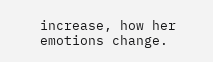increase, how her emotions change.